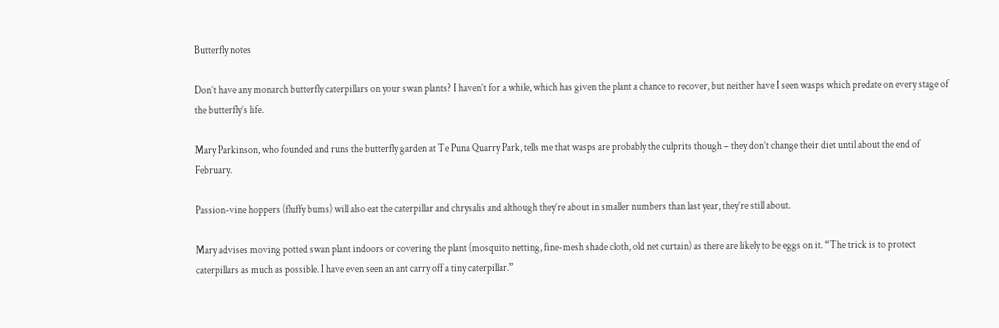Butterfly notes

Don’t have any monarch butterfly caterpillars on your swan plants? I haven’t for a while, which has given the plant a chance to recover, but neither have I seen wasps which predate on every stage of the butterfly’s life.

Mary Parkinson, who founded and runs the butterfly garden at Te Puna Quarry Park, tells me that wasps are probably the culprits though – they don’t change their diet until about the end of February.

Passion-vine hoppers (fluffy bums) will also eat the caterpillar and chrysalis and although they’re about in smaller numbers than last year, they’re still about.

Mary advises moving potted swan plant indoors or covering the plant (mosquito netting, fine-mesh shade cloth, old net curtain) as there are likely to be eggs on it. “The trick is to protect caterpillars as much as possible. I have even seen an ant carry off a tiny caterpillar.”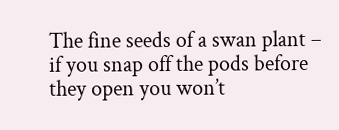The fine seeds of a swan plant – if you snap off the pods before they open you won’t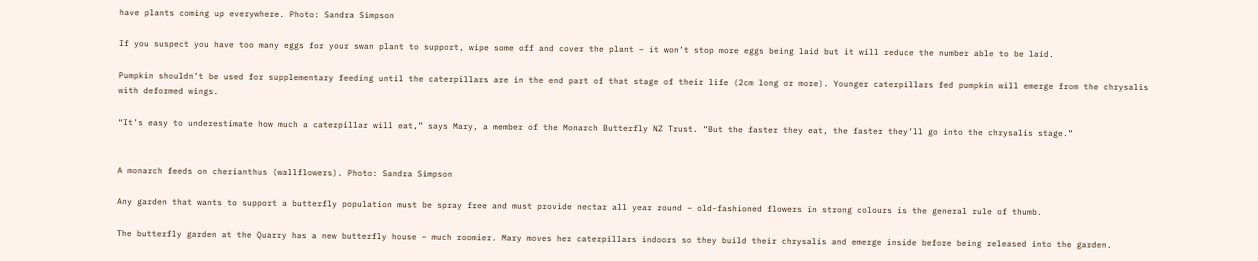have plants coming up everywhere. Photo: Sandra Simpson

If you suspect you have too many eggs for your swan plant to support, wipe some off and cover the plant – it won’t stop more eggs being laid but it will reduce the number able to be laid.

Pumpkin shouldn’t be used for supplementary feeding until the caterpillars are in the end part of that stage of their life (2cm long or more). Younger caterpillars fed pumpkin will emerge from the chrysalis with deformed wings.

“It’s easy to underestimate how much a caterpillar will eat,” says Mary, a member of the Monarch Butterfly NZ Trust. “But the faster they eat, the faster they’ll go into the chrysalis stage.”


A monarch feeds on cherianthus (wallflowers). Photo: Sandra Simpson

Any garden that wants to support a butterfly population must be spray free and must provide nectar all year round – old-fashioned flowers in strong colours is the general rule of thumb.

The butterfly garden at the Quarry has a new butterfly house – much roomier. Mary moves her caterpillars indoors so they build their chrysalis and emerge inside before being released into the garden.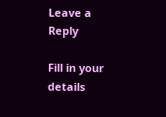Leave a Reply

Fill in your details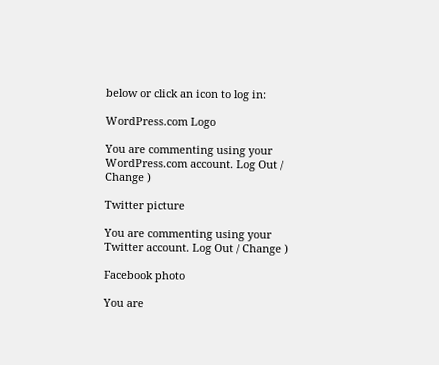below or click an icon to log in:

WordPress.com Logo

You are commenting using your WordPress.com account. Log Out / Change )

Twitter picture

You are commenting using your Twitter account. Log Out / Change )

Facebook photo

You are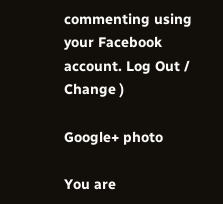commenting using your Facebook account. Log Out / Change )

Google+ photo

You are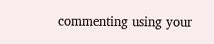commenting using your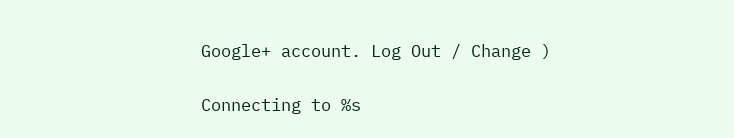Google+ account. Log Out / Change )

Connecting to %s